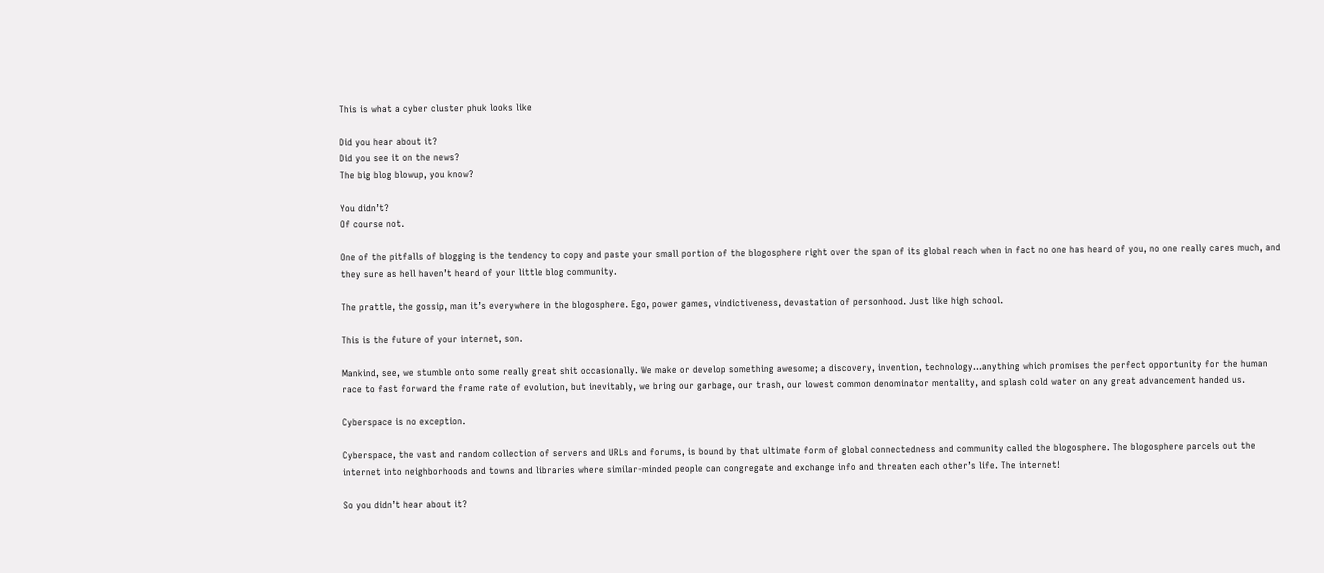This is what a cyber cluster phuk looks like

Did you hear about it?
Did you see it on the news?
The big blog blowup, you know?

You didn’t?
Of course not.

One of the pitfalls of blogging is the tendency to copy and paste your small portion of the blogosphere right over the span of its global reach when in fact no one has heard of you, no one really cares much, and they sure as hell haven’t heard of your little blog community.

The prattle, the gossip, man it’s everywhere in the blogosphere. Ego, power games, vindictiveness, devastation of personhood. Just like high school.

This is the future of your internet, son.

Mankind, see, we stumble onto some really great shit occasionally. We make or develop something awesome; a discovery, invention, technology…anything which promises the perfect opportunity for the human race to fast forward the frame rate of evolution, but inevitably, we bring our garbage, our trash, our lowest common denominator mentality, and splash cold water on any great advancement handed us.

Cyberspace is no exception.

Cyberspace, the vast and random collection of servers and URLs and forums, is bound by that ultimate form of global connectedness and community called the blogosphere. The blogosphere parcels out the internet into neighborhoods and towns and libraries where similar-minded people can congregate and exchange info and threaten each other’s life. The internet!

So you didn’t hear about it?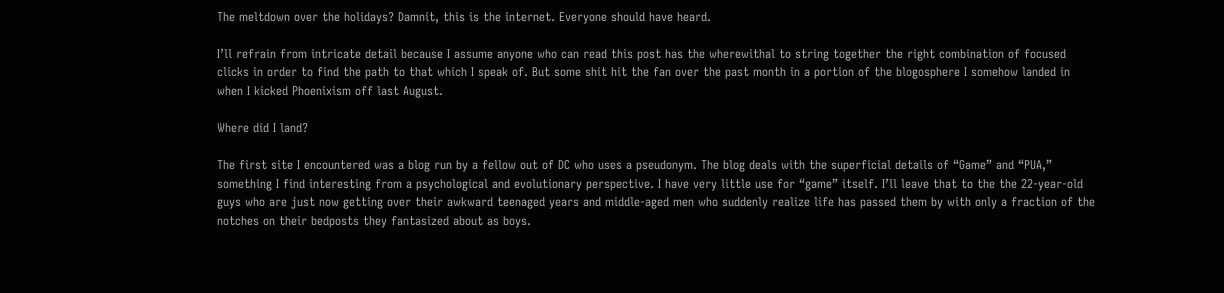The meltdown over the holidays? Damnit, this is the internet. Everyone should have heard.

I’ll refrain from intricate detail because I assume anyone who can read this post has the wherewithal to string together the right combination of focused clicks in order to find the path to that which I speak of. But some shit hit the fan over the past month in a portion of the blogosphere I somehow landed in when I kicked Phoenixism off last August.

Where did I land?

The first site I encountered was a blog run by a fellow out of DC who uses a pseudonym. The blog deals with the superficial details of “Game” and “PUA,” something I find interesting from a psychological and evolutionary perspective. I have very little use for “game” itself. I’ll leave that to the the 22-year-old guys who are just now getting over their awkward teenaged years and middle-aged men who suddenly realize life has passed them by with only a fraction of the notches on their bedposts they fantasized about as boys.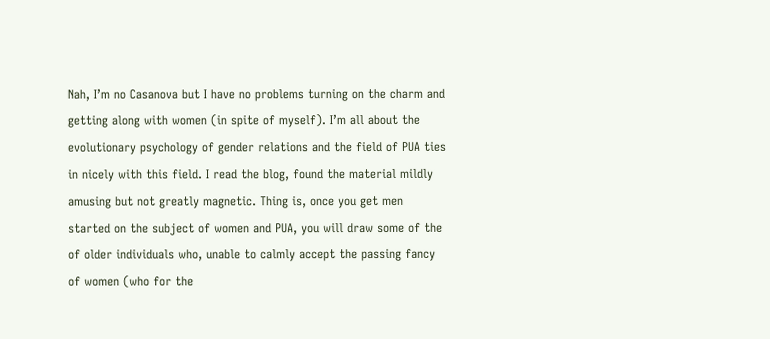Nah, I’m no Casanova but I have no problems turning on the charm and getting along with women (in spite of myself). I’m all about the evolutionary psychology of gender relations and the field of PUA ties in nicely with this field. I read the blog, found the material mildly amusing but not greatly magnetic. Thing is, once you get men started on the subject of women and PUA, you will draw some of the of older individuals who, unable to calmly accept the passing fancy of women (who for the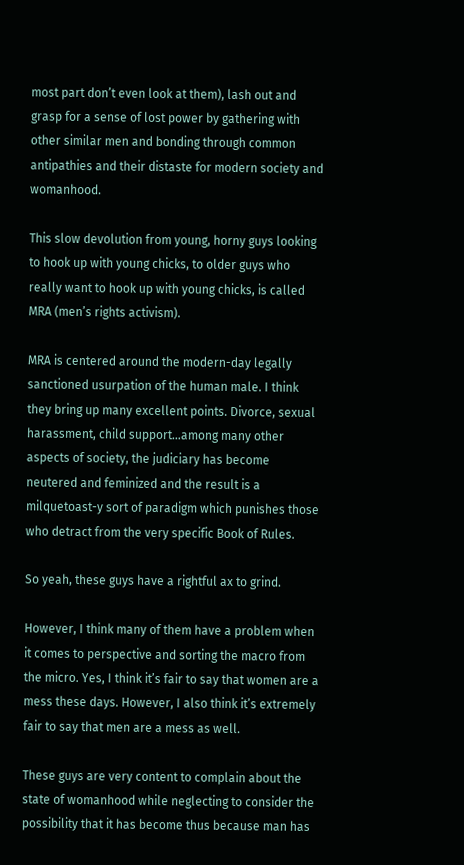most part don’t even look at them), lash out and grasp for a sense of lost power by gathering with other similar men and bonding through common antipathies and their distaste for modern society and womanhood.

This slow devolution from young, horny guys looking to hook up with young chicks, to older guys who really want to hook up with young chicks, is called MRA (men’s rights activism).

MRA is centered around the modern-day legally sanctioned usurpation of the human male. I think they bring up many excellent points. Divorce, sexual harassment, child support…among many other aspects of society, the judiciary has become neutered and feminized and the result is a milquetoast-y sort of paradigm which punishes those who detract from the very specific Book of Rules.

So yeah, these guys have a rightful ax to grind.

However, I think many of them have a problem when it comes to perspective and sorting the macro from the micro. Yes, I think it’s fair to say that women are a mess these days. However, I also think it’s extremely fair to say that men are a mess as well.

These guys are very content to complain about the state of womanhood while neglecting to consider the possibility that it has become thus because man has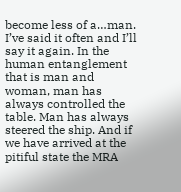become less of a…man. I’ve said it often and I’ll say it again. In the human entanglement that is man and woman, man has always controlled the table. Man has always steered the ship. And if we have arrived at the pitiful state the MRA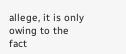allege, it is only owing to the fact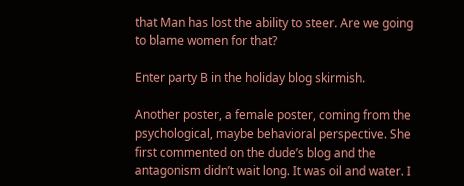that Man has lost the ability to steer. Are we going to blame women for that?

Enter party B in the holiday blog skirmish.

Another poster, a female poster, coming from the psychological, maybe behavioral perspective. She first commented on the dude’s blog and the antagonism didn’t wait long. It was oil and water. I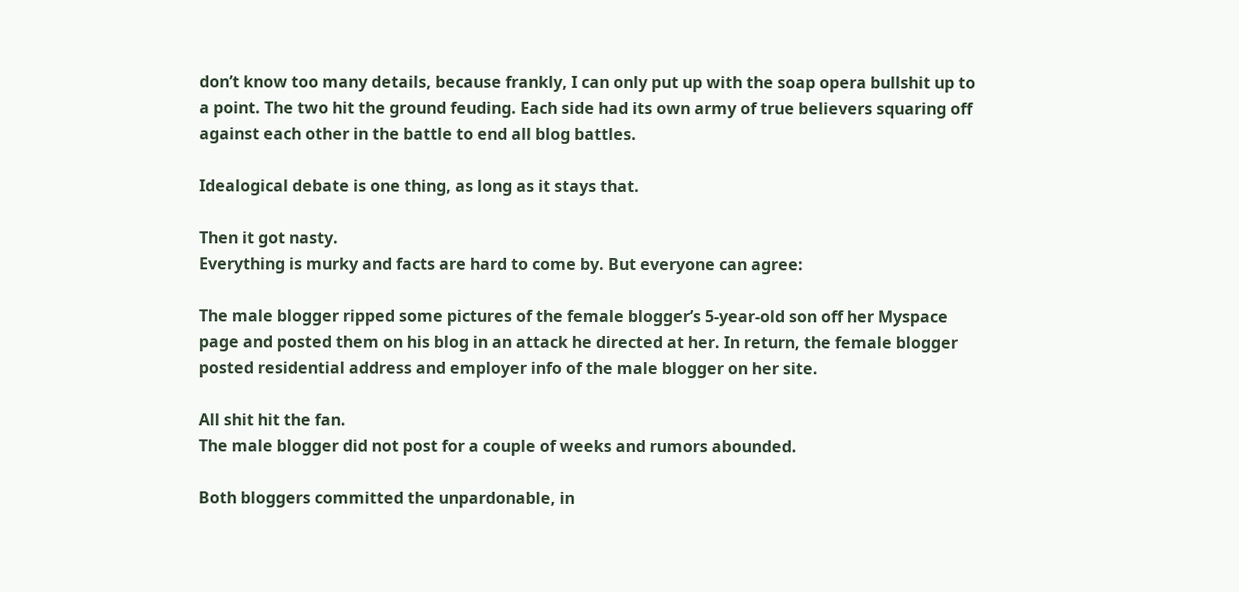don’t know too many details, because frankly, I can only put up with the soap opera bullshit up to a point. The two hit the ground feuding. Each side had its own army of true believers squaring off against each other in the battle to end all blog battles.

Idealogical debate is one thing, as long as it stays that.

Then it got nasty.
Everything is murky and facts are hard to come by. But everyone can agree:

The male blogger ripped some pictures of the female blogger’s 5-year-old son off her Myspace page and posted them on his blog in an attack he directed at her. In return, the female blogger posted residential address and employer info of the male blogger on her site.

All shit hit the fan.
The male blogger did not post for a couple of weeks and rumors abounded.

Both bloggers committed the unpardonable, in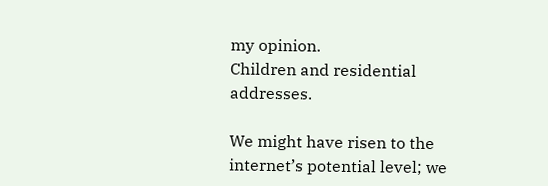my opinion.
Children and residential addresses.

We might have risen to the internet’s potential level; we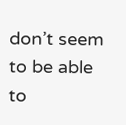don’t seem to be able to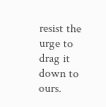resist the urge to drag it down to ours.